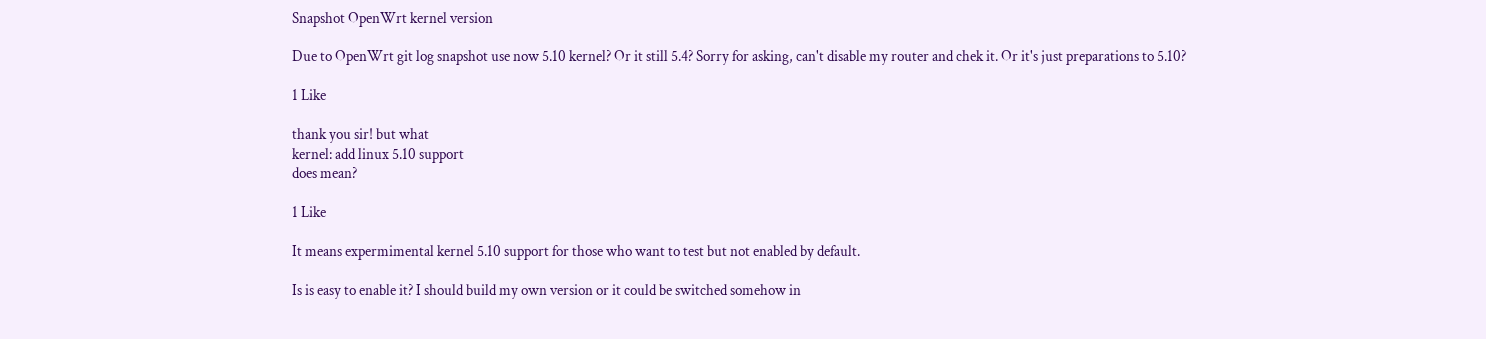Snapshot OpenWrt kernel version

Due to OpenWrt git log snapshot use now 5.10 kernel? Or it still 5.4? Sorry for asking, can't disable my router and chek it. Or it's just preparations to 5.10?

1 Like

thank you sir! but what
kernel: add linux 5.10 support
does mean?

1 Like

It means expermimental kernel 5.10 support for those who want to test but not enabled by default.

Is is easy to enable it? I should build my own version or it could be switched somehow in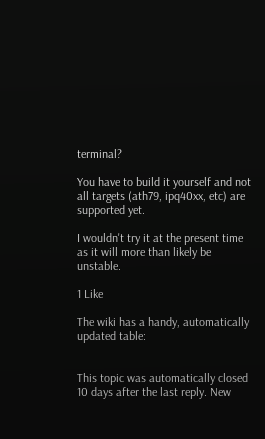terminal?

You have to build it yourself and not all targets (ath79, ipq40xx, etc) are supported yet.

I wouldn't try it at the present time as it will more than likely be unstable.

1 Like

The wiki has a handy, automatically updated table:


This topic was automatically closed 10 days after the last reply. New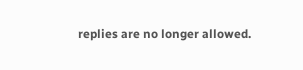replies are no longer allowed.